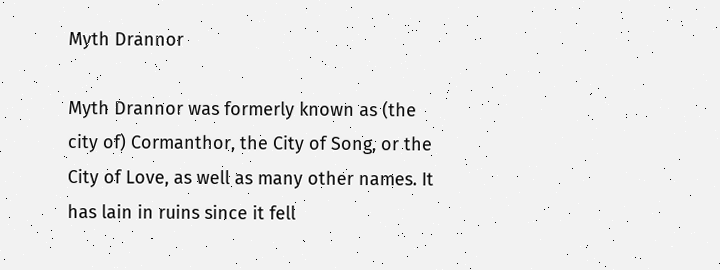Myth Drannor

Myth Drannor was formerly known as (the city of) Cormanthor, the City of Song, or the City of Love, as well as many other names. It has lain in ruins since it fell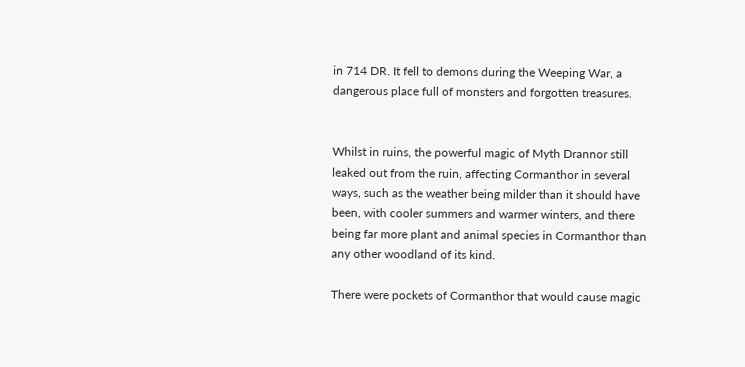in 714 DR. It fell to demons during the Weeping War, a dangerous place full of monsters and forgotten treasures.


Whilst in ruins, the powerful magic of Myth Drannor still leaked out from the ruin, affecting Cormanthor in several ways, such as the weather being milder than it should have been, with cooler summers and warmer winters, and there being far more plant and animal species in Cormanthor than any other woodland of its kind.

There were pockets of Cormanthor that would cause magic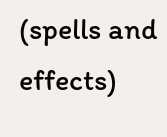(spells and effects)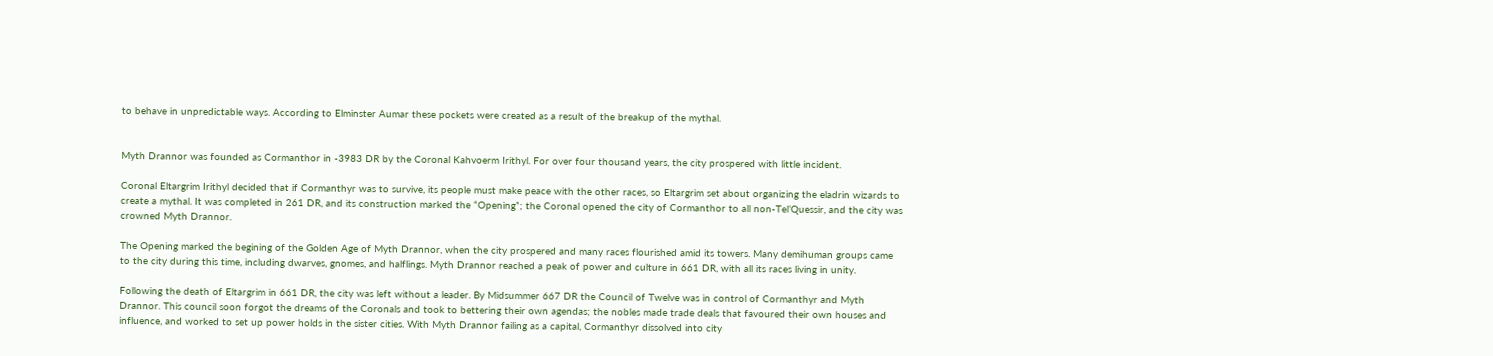to behave in unpredictable ways. According to Elminster Aumar these pockets were created as a result of the breakup of the mythal.


Myth Drannor was founded as Cormanthor in -3983 DR by the Coronal Kahvoerm Irithyl. For over four thousand years, the city prospered with little incident.

Coronal Eltargrim Irithyl decided that if Cormanthyr was to survive, its people must make peace with the other races, so Eltargrim set about organizing the eladrin wizards to create a mythal. It was completed in 261 DR, and its construction marked the “Opening”; the Coronal opened the city of Cormanthor to all non-Tel’Quessir, and the city was crowned Myth Drannor.

The Opening marked the begining of the Golden Age of Myth Drannor, when the city prospered and many races flourished amid its towers. Many demihuman groups came to the city during this time, including dwarves, gnomes, and halflings. Myth Drannor reached a peak of power and culture in 661 DR, with all its races living in unity.

Following the death of Eltargrim in 661 DR, the city was left without a leader. By Midsummer 667 DR the Council of Twelve was in control of Cormanthyr and Myth Drannor. This council soon forgot the dreams of the Coronals and took to bettering their own agendas; the nobles made trade deals that favoured their own houses and influence, and worked to set up power holds in the sister cities. With Myth Drannor failing as a capital, Cormanthyr dissolved into city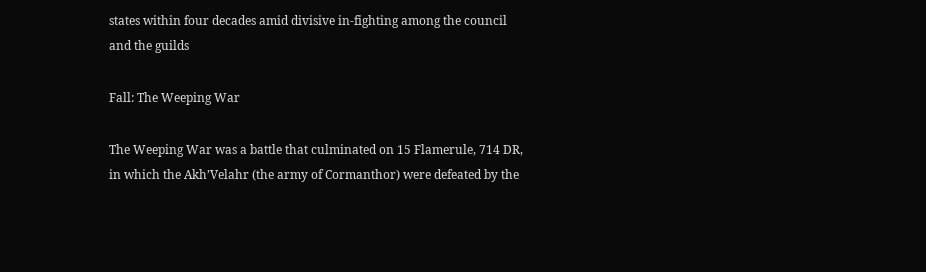states within four decades amid divisive in-fighting among the council and the guilds

Fall: The Weeping War

The Weeping War was a battle that culminated on 15 Flamerule, 714 DR, in which the Akh’Velahr (the army of Cormanthor) were defeated by the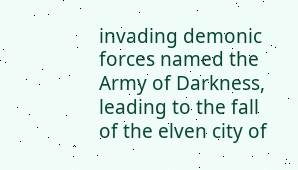invading demonic forces named the Army of Darkness, leading to the fall of the elven city of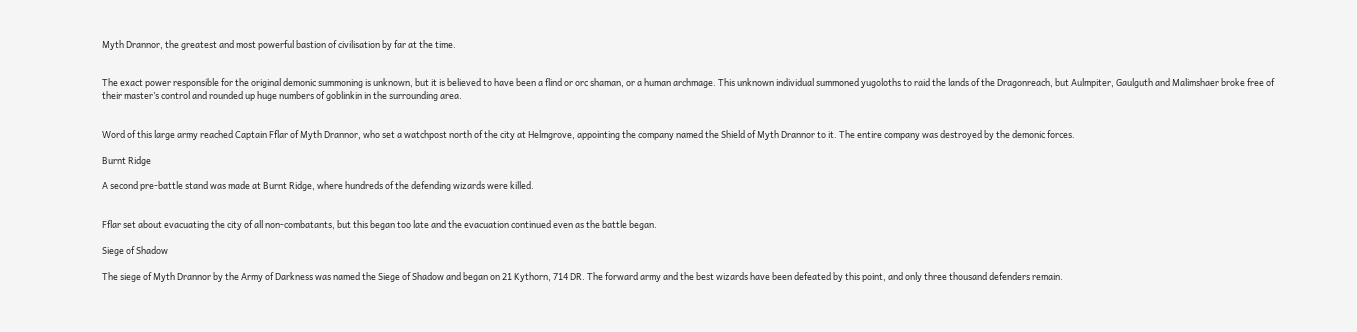Myth Drannor, the greatest and most powerful bastion of civilisation by far at the time.


The exact power responsible for the original demonic summoning is unknown, but it is believed to have been a flind or orc shaman, or a human archmage. This unknown individual summoned yugoloths to raid the lands of the Dragonreach, but Aulmpiter, Gaulguth and Malimshaer broke free of their master’s control and rounded up huge numbers of goblinkin in the surrounding area.


Word of this large army reached Captain Fflar of Myth Drannor, who set a watchpost north of the city at Helmgrove, appointing the company named the Shield of Myth Drannor to it. The entire company was destroyed by the demonic forces.

Burnt Ridge

A second pre-battle stand was made at Burnt Ridge, where hundreds of the defending wizards were killed.


Fflar set about evacuating the city of all non-combatants, but this began too late and the evacuation continued even as the battle began.

Siege of Shadow

The siege of Myth Drannor by the Army of Darkness was named the Siege of Shadow and began on 21 Kythorn, 714 DR. The forward army and the best wizards have been defeated by this point, and only three thousand defenders remain.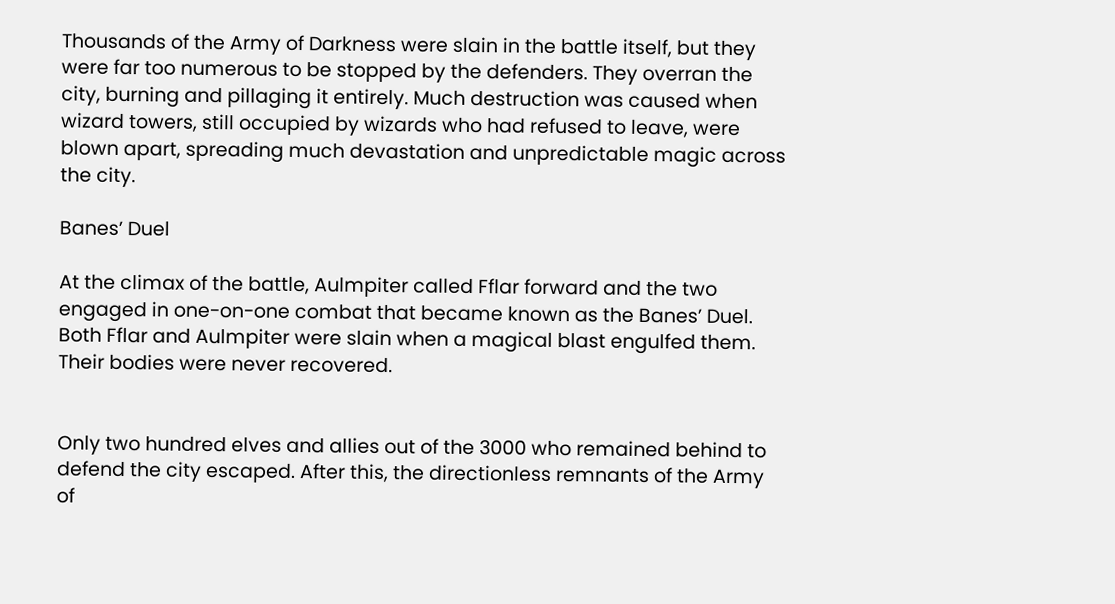Thousands of the Army of Darkness were slain in the battle itself, but they were far too numerous to be stopped by the defenders. They overran the city, burning and pillaging it entirely. Much destruction was caused when wizard towers, still occupied by wizards who had refused to leave, were blown apart, spreading much devastation and unpredictable magic across the city.

Banes’ Duel

At the climax of the battle, Aulmpiter called Fflar forward and the two engaged in one-on-one combat that became known as the Banes’ Duel. Both Fflar and Aulmpiter were slain when a magical blast engulfed them. Their bodies were never recovered.


Only two hundred elves and allies out of the 3000 who remained behind to defend the city escaped. After this, the directionless remnants of the Army of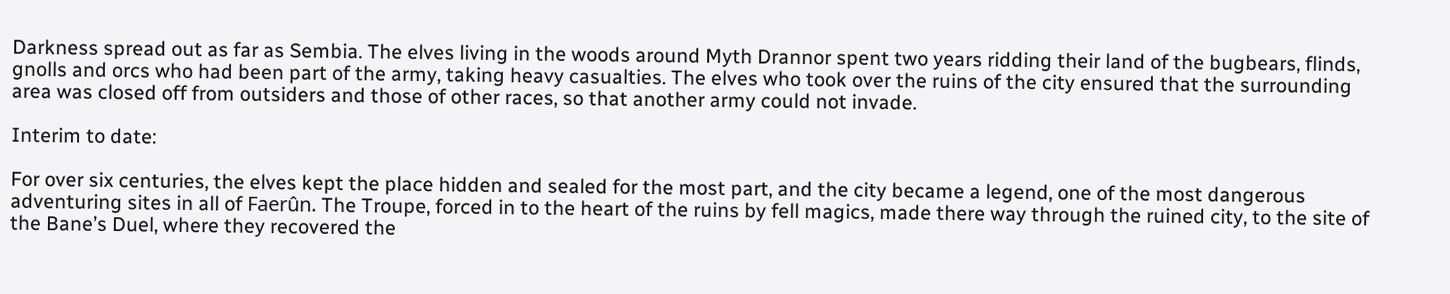Darkness spread out as far as Sembia. The elves living in the woods around Myth Drannor spent two years ridding their land of the bugbears, flinds, gnolls and orcs who had been part of the army, taking heavy casualties. The elves who took over the ruins of the city ensured that the surrounding area was closed off from outsiders and those of other races, so that another army could not invade.

Interim to date:

For over six centuries, the elves kept the place hidden and sealed for the most part, and the city became a legend, one of the most dangerous adventuring sites in all of Faerûn. The Troupe, forced in to the heart of the ruins by fell magics, made there way through the ruined city, to the site of the Bane’s Duel, where they recovered the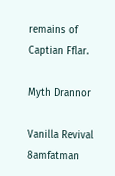remains of Captian Fflar.

Myth Drannor

Vanilla Revival 8amfatman